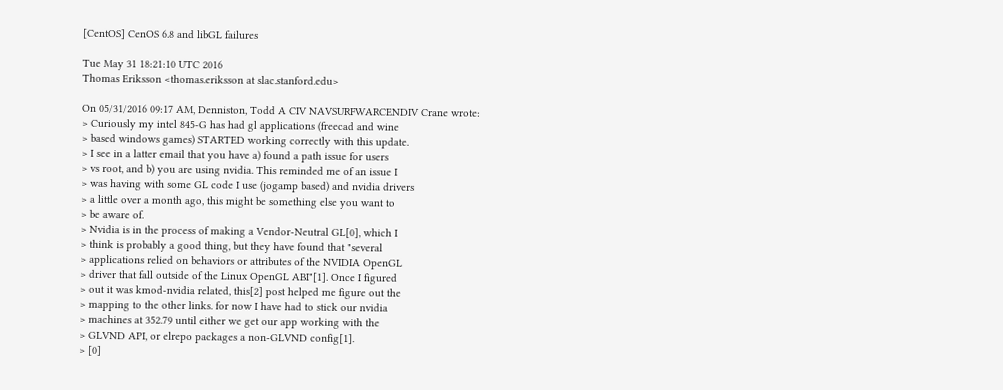[CentOS] CenOS 6.8 and libGL failures

Tue May 31 18:21:10 UTC 2016
Thomas Eriksson <thomas.eriksson at slac.stanford.edu>

On 05/31/2016 09:17 AM, Denniston, Todd A CIV NAVSURFWARCENDIV Crane wrote:
> Curiously my intel 845-G has had gl applications (freecad and wine
> based windows games) STARTED working correctly with this update.
> I see in a latter email that you have a) found a path issue for users
> vs root, and b) you are using nvidia. This reminded me of an issue I
> was having with some GL code I use (jogamp based) and nvidia drivers
> a little over a month ago, this might be something else you want to
> be aware of.
> Nvidia is in the process of making a Vendor-Neutral GL[0], which I
> think is probably a good thing, but they have found that "several
> applications relied on behaviors or attributes of the NVIDIA OpenGL
> driver that fall outside of the Linux OpenGL ABI"[1]. Once I figured
> out it was kmod-nvidia related, this[2] post helped me figure out the
> mapping to the other links. for now I have had to stick our nvidia
> machines at 352.79 until either we get our app working with the
> GLVND API, or elrepo packages a non-GLVND config[1].
> [0]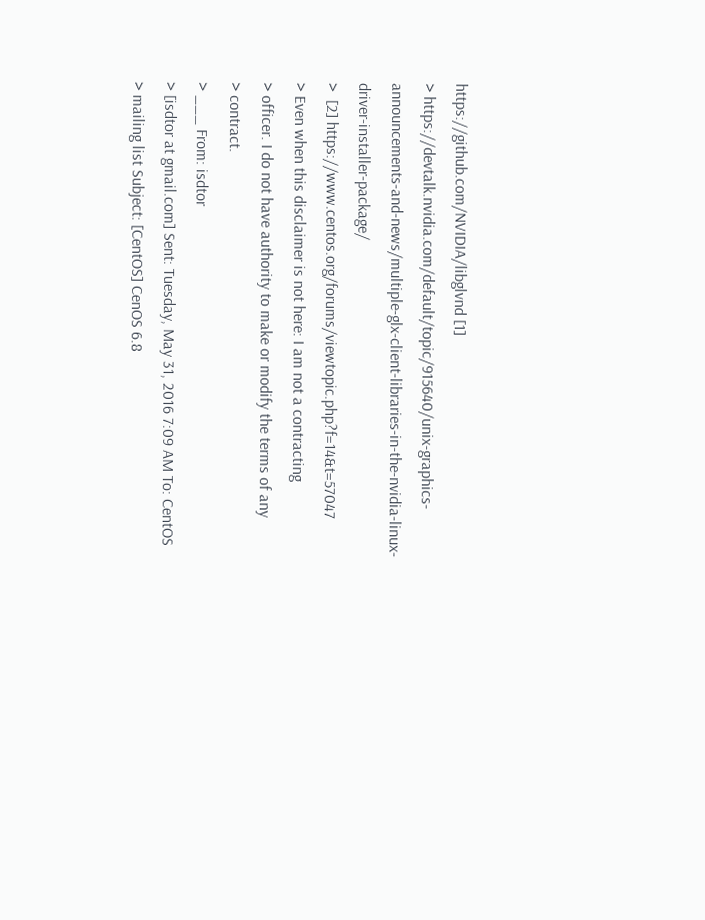https://github.com/NVIDIA/libglvnd [1]
> https://devtalk.nvidia.com/default/topic/915640/unix-graphics-announcements-and-news/multiple-glx-client-libraries-in-the-nvidia-linux-driver-installer-package/
>  [2] https://www.centos.org/forums/viewtopic.php?f=14&t=57047
> Even when this disclaimer is not here: I am not a contracting
> officer. I do not have authority to make or modify the terms of any
> contract.
> ___ From: isdtor
> [isdtor at gmail.com] Sent: Tuesday, May 31, 2016 7:09 AM To: CentOS
> mailing list Subject: [CentOS] CenOS 6.8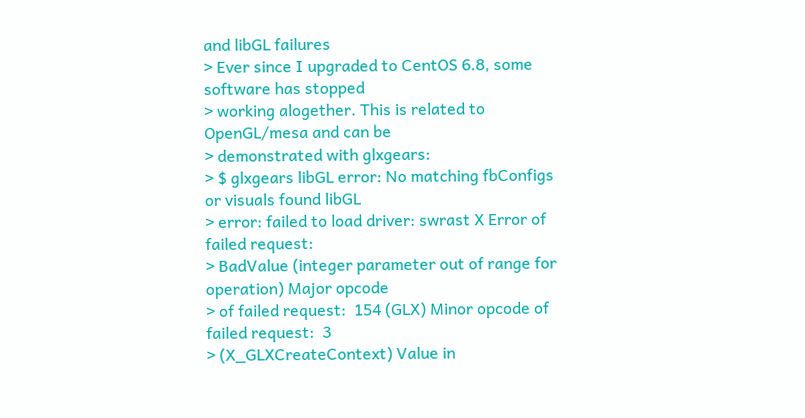and libGL failures
> Ever since I upgraded to CentOS 6.8, some software has stopped
> working alogether. This is related to OpenGL/mesa and can be
> demonstrated with glxgears:
> $ glxgears libGL error: No matching fbConfigs or visuals found libGL
> error: failed to load driver: swrast X Error of failed request:
> BadValue (integer parameter out of range for operation) Major opcode
> of failed request:  154 (GLX) Minor opcode of failed request:  3
> (X_GLXCreateContext) Value in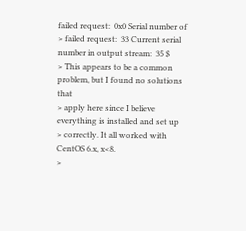failed request:  0x0 Serial number of
> failed request:  33 Current serial number in output stream:  35 $
> This appears to be a common problem, but I found no solutions that
> apply here since I believe everything is installed and set up
> correctly. It all worked with CentOS 6.x, x<8.
>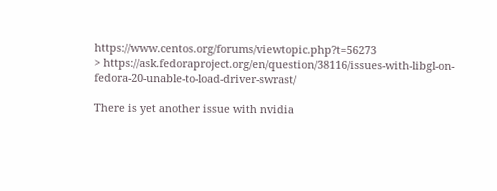https://www.centos.org/forums/viewtopic.php?t=56273
> https://ask.fedoraproject.org/en/question/38116/issues-with-libgl-on-fedora-20-unable-to-load-driver-swrast/

There is yet another issue with nvidia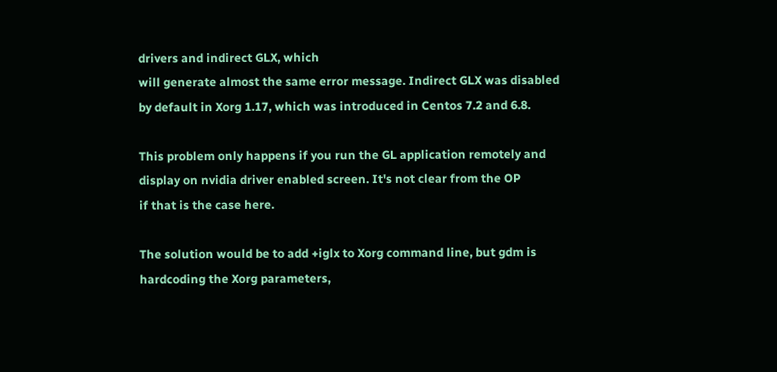drivers and indirect GLX, which
will generate almost the same error message. Indirect GLX was disabled
by default in Xorg 1.17, which was introduced in Centos 7.2 and 6.8.

This problem only happens if you run the GL application remotely and
display on nvidia driver enabled screen. It's not clear from the OP
if that is the case here.

The solution would be to add +iglx to Xorg command line, but gdm is
hardcoding the Xorg parameters,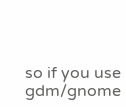so if you use gdm/gnome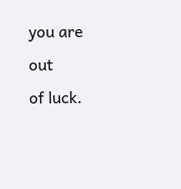you are out
of luck.